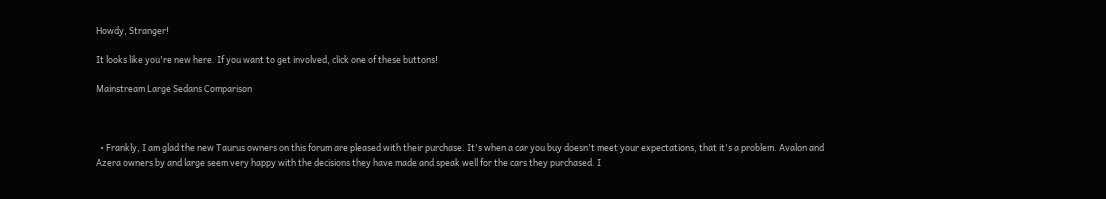Howdy, Stranger!

It looks like you're new here. If you want to get involved, click one of these buttons!

Mainstream Large Sedans Comparison



  • Frankly, I am glad the new Taurus owners on this forum are pleased with their purchase. It's when a car you buy doesn't meet your expectations, that it's a problem. Avalon and Azera owners by and large seem very happy with the decisions they have made and speak well for the cars they purchased. I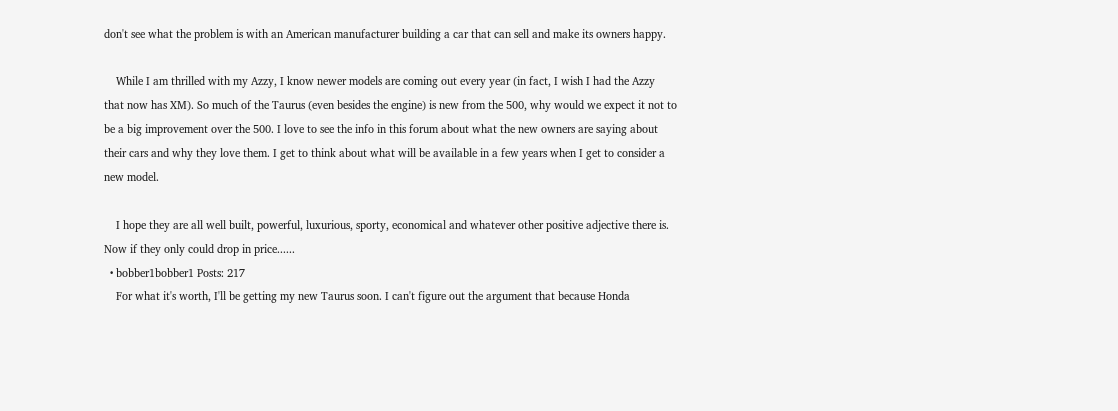don't see what the problem is with an American manufacturer building a car that can sell and make its owners happy.

    While I am thrilled with my Azzy, I know newer models are coming out every year (in fact, I wish I had the Azzy that now has XM). So much of the Taurus (even besides the engine) is new from the 500, why would we expect it not to be a big improvement over the 500. I love to see the info in this forum about what the new owners are saying about their cars and why they love them. I get to think about what will be available in a few years when I get to consider a new model.

    I hope they are all well built, powerful, luxurious, sporty, economical and whatever other positive adjective there is. Now if they only could drop in price......
  • bobber1bobber1 Posts: 217
    For what it's worth, I'll be getting my new Taurus soon. I can't figure out the argument that because Honda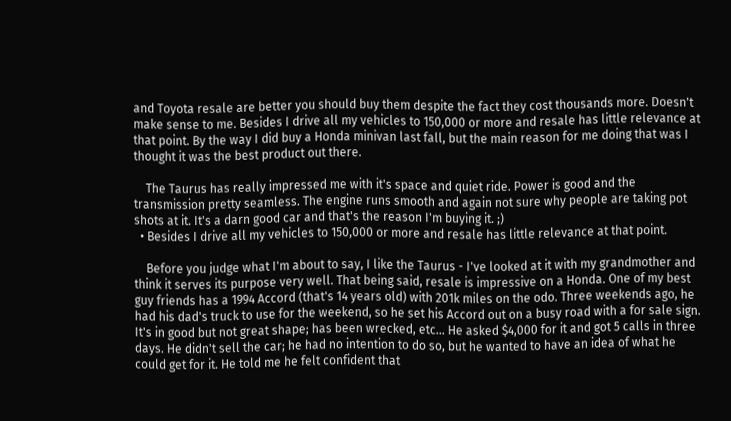and Toyota resale are better you should buy them despite the fact they cost thousands more. Doesn't make sense to me. Besides I drive all my vehicles to 150,000 or more and resale has little relevance at that point. By the way I did buy a Honda minivan last fall, but the main reason for me doing that was I thought it was the best product out there.

    The Taurus has really impressed me with it's space and quiet ride. Power is good and the transmission pretty seamless. The engine runs smooth and again not sure why people are taking pot shots at it. It's a darn good car and that's the reason I'm buying it. ;)
  • Besides I drive all my vehicles to 150,000 or more and resale has little relevance at that point.

    Before you judge what I'm about to say, I like the Taurus - I've looked at it with my grandmother and think it serves its purpose very well. That being said, resale is impressive on a Honda. One of my best guy friends has a 1994 Accord (that's 14 years old) with 201k miles on the odo. Three weekends ago, he had his dad's truck to use for the weekend, so he set his Accord out on a busy road with a for sale sign. It's in good but not great shape; has been wrecked, etc... He asked $4,000 for it and got 5 calls in three days. He didn't sell the car; he had no intention to do so, but he wanted to have an idea of what he could get for it. He told me he felt confident that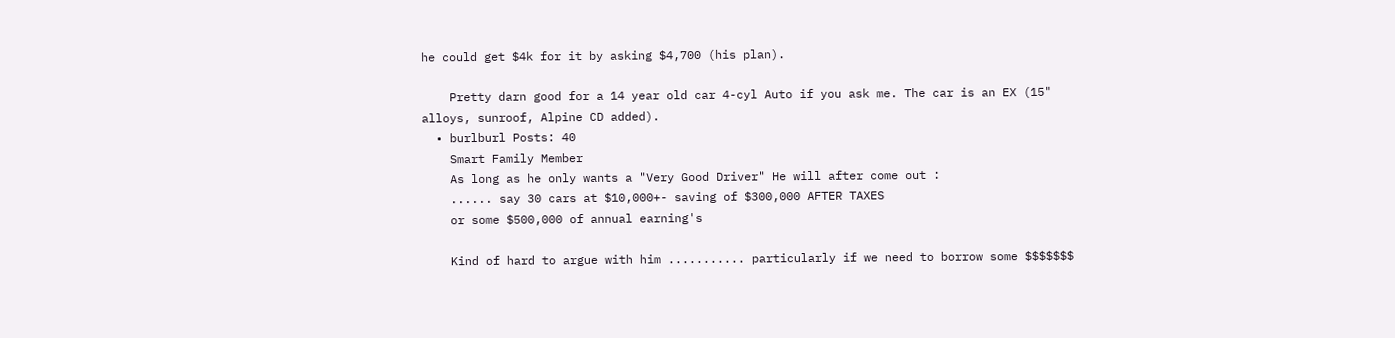he could get $4k for it by asking $4,700 (his plan).

    Pretty darn good for a 14 year old car 4-cyl Auto if you ask me. The car is an EX (15" alloys, sunroof, Alpine CD added).
  • burlburl Posts: 40
    Smart Family Member
    As long as he only wants a "Very Good Driver" He will after come out :
    ...... say 30 cars at $10,000+- saving of $300,000 AFTER TAXES
    or some $500,000 of annual earning's

    Kind of hard to argue with him ........... particularly if we need to borrow some $$$$$$$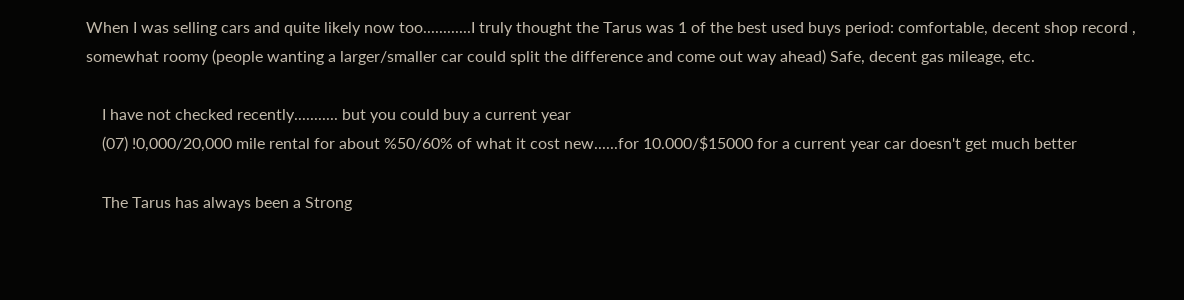When I was selling cars and quite likely now too............I truly thought the Tarus was 1 of the best used buys period: comfortable, decent shop record , somewhat roomy (people wanting a larger/smaller car could split the difference and come out way ahead) Safe, decent gas mileage, etc.

    I have not checked recently........... but you could buy a current year
    (07) !0,000/20,000 mile rental for about %50/60% of what it cost new......for 10.000/$15000 for a current year car doesn't get much better

    The Tarus has always been a Strong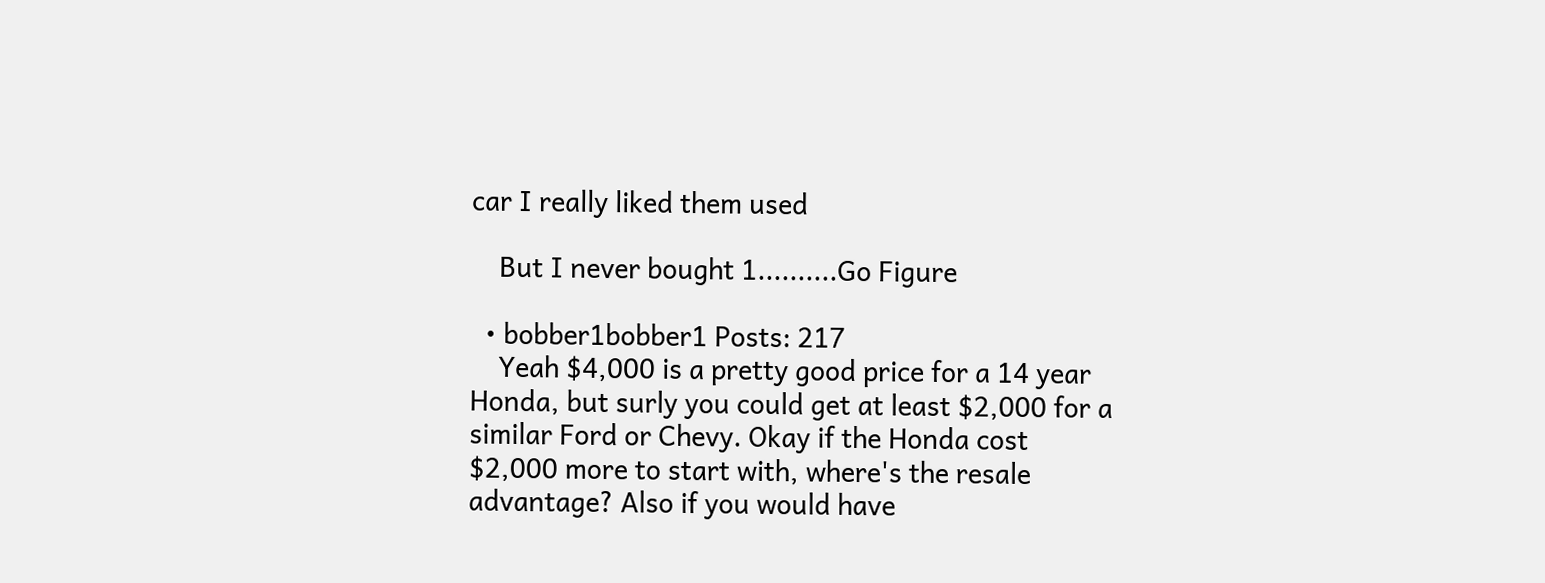car I really liked them used

    But I never bought 1..........Go Figure

  • bobber1bobber1 Posts: 217
    Yeah $4,000 is a pretty good price for a 14 year Honda, but surly you could get at least $2,000 for a similar Ford or Chevy. Okay if the Honda cost $2,000 more to start with, where's the resale advantage? Also if you would have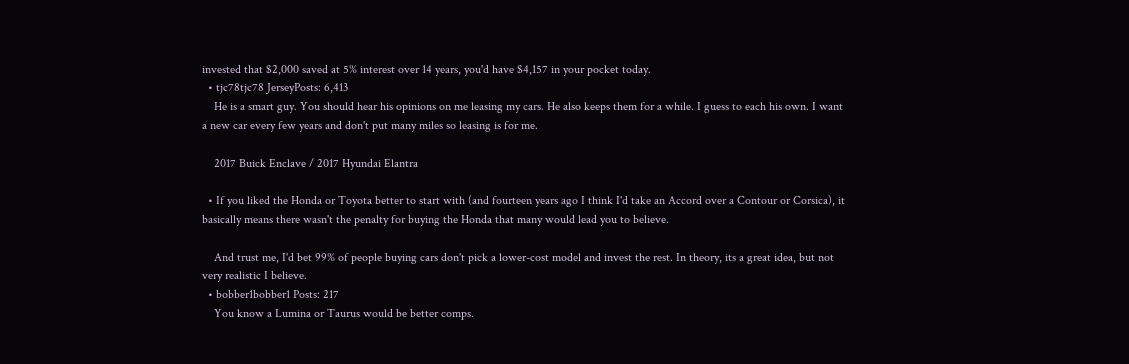invested that $2,000 saved at 5% interest over 14 years, you'd have $4,157 in your pocket today.
  • tjc78tjc78 JerseyPosts: 6,413
    He is a smart guy. You should hear his opinions on me leasing my cars. He also keeps them for a while. I guess to each his own. I want a new car every few years and don't put many miles so leasing is for me.

    2017 Buick Enclave / 2017 Hyundai Elantra

  • If you liked the Honda or Toyota better to start with (and fourteen years ago I think I'd take an Accord over a Contour or Corsica), it basically means there wasn't the penalty for buying the Honda that many would lead you to believe.

    And trust me, I'd bet 99% of people buying cars don't pick a lower-cost model and invest the rest. In theory, its a great idea, but not very realistic I believe.
  • bobber1bobber1 Posts: 217
    You know a Lumina or Taurus would be better comps.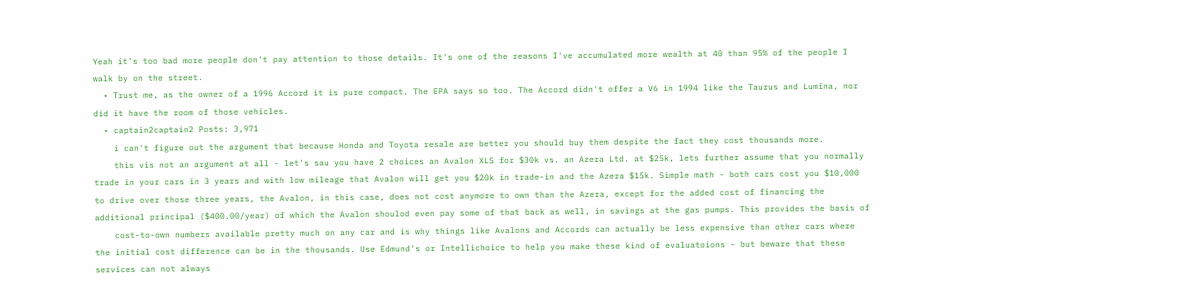Yeah it's too bad more people don't pay attention to those details. It's one of the reasons I've accumulated more wealth at 40 than 95% of the people I walk by on the street.
  • Trust me, as the owner of a 1996 Accord it is pure compact. The EPA says so too. The Accord didn't offer a V6 in 1994 like the Taurus and Lumina, nor did it have the room of those vehicles.
  • captain2captain2 Posts: 3,971
    i can't figure out the argument that because Honda and Toyota resale are better you should buy them despite the fact they cost thousands more.
    this vis not an argument at all - let's sau you have 2 choices an Avalon XLS for $30k vs. an Azera Ltd. at $25k, lets further assume that you normally trade in your cars in 3 years and with low mileage that Avalon will get you $20k in trade-in and the Azera $15k. Simple math - both cars cost you $10,000 to drive over those three years, the Avalon, in this case, does not cost anymore to own than the Azera, except for the added cost of financing the additional principal ($400.00/year) of which the Avalon shoulod even pay some of that back as well, in savings at the gas pumps. This provides the basis of
    cost-to-own numbers available pretty much on any car and is why things like Avalons and Accords can actually be less expensive than other cars where the initial cost difference can be in the thousands. Use Edmund's or Intellichoice to help you make these kind of evaluatoions - but beware that these services can not always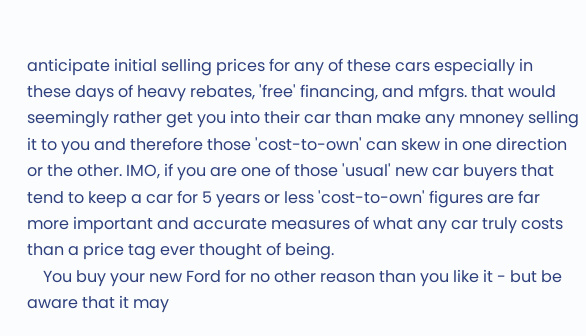anticipate initial selling prices for any of these cars especially in these days of heavy rebates, 'free' financing, and mfgrs. that would seemingly rather get you into their car than make any mnoney selling it to you and therefore those 'cost-to-own' can skew in one direction or the other. IMO, if you are one of those 'usual' new car buyers that tend to keep a car for 5 years or less 'cost-to-own' figures are far more important and accurate measures of what any car truly costs than a price tag ever thought of being.
    You buy your new Ford for no other reason than you like it - but be aware that it may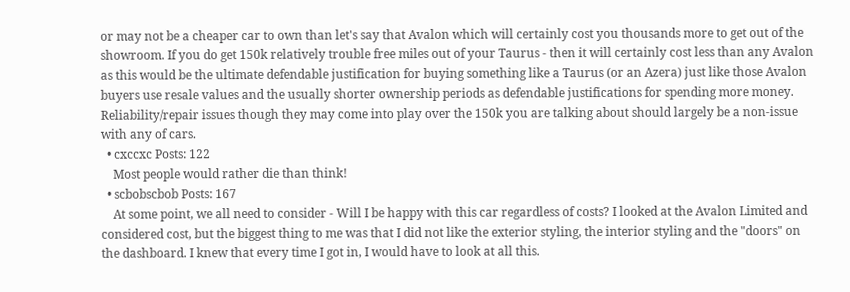or may not be a cheaper car to own than let's say that Avalon which will certainly cost you thousands more to get out of the showroom. If you do get 150k relatively trouble free miles out of your Taurus - then it will certainly cost less than any Avalon as this would be the ultimate defendable justification for buying something like a Taurus (or an Azera) just like those Avalon buyers use resale values and the usually shorter ownership periods as defendable justifications for spending more money. Reliability/repair issues though they may come into play over the 150k you are talking about should largely be a non-issue with any of cars.
  • cxccxc Posts: 122
    Most people would rather die than think!
  • scbobscbob Posts: 167
    At some point, we all need to consider - Will I be happy with this car regardless of costs? I looked at the Avalon Limited and considered cost, but the biggest thing to me was that I did not like the exterior styling, the interior styling and the "doors" on the dashboard. I knew that every time I got in, I would have to look at all this.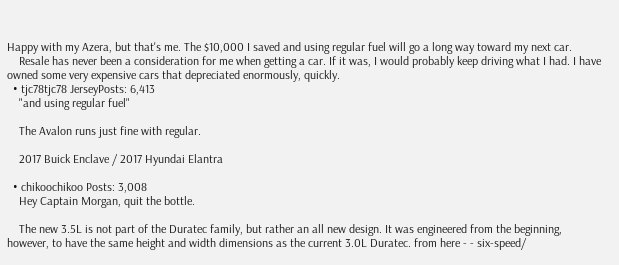Happy with my Azera, but that's me. The $10,000 I saved and using regular fuel will go a long way toward my next car.
    Resale has never been a consideration for me when getting a car. If it was, I would probably keep driving what I had. I have owned some very expensive cars that depreciated enormously, quickly.
  • tjc78tjc78 JerseyPosts: 6,413
    "and using regular fuel"

    The Avalon runs just fine with regular.

    2017 Buick Enclave / 2017 Hyundai Elantra

  • chikoochikoo Posts: 3,008
    Hey Captain Morgan, quit the bottle.

    The new 3.5L is not part of the Duratec family, but rather an all new design. It was engineered from the beginning, however, to have the same height and width dimensions as the current 3.0L Duratec. from here - - six-speed/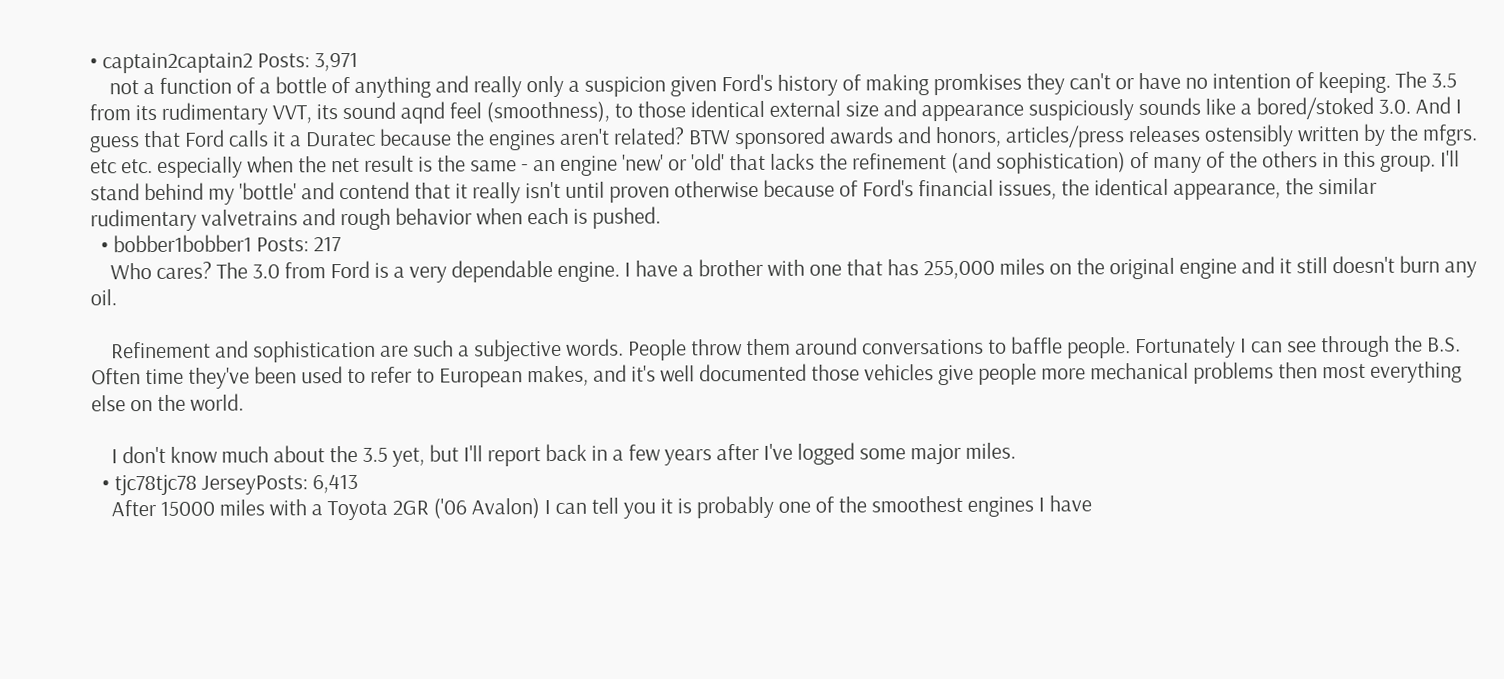• captain2captain2 Posts: 3,971
    not a function of a bottle of anything and really only a suspicion given Ford's history of making promkises they can't or have no intention of keeping. The 3.5 from its rudimentary VVT, its sound aqnd feel (smoothness), to those identical external size and appearance suspiciously sounds like a bored/stoked 3.0. And I guess that Ford calls it a Duratec because the engines aren't related? BTW sponsored awards and honors, articles/press releases ostensibly written by the mfgrs. etc etc. especially when the net result is the same - an engine 'new' or 'old' that lacks the refinement (and sophistication) of many of the others in this group. I'll stand behind my 'bottle' and contend that it really isn't until proven otherwise because of Ford's financial issues, the identical appearance, the similar rudimentary valvetrains and rough behavior when each is pushed.
  • bobber1bobber1 Posts: 217
    Who cares? The 3.0 from Ford is a very dependable engine. I have a brother with one that has 255,000 miles on the original engine and it still doesn't burn any oil.

    Refinement and sophistication are such a subjective words. People throw them around conversations to baffle people. Fortunately I can see through the B.S. Often time they've been used to refer to European makes, and it's well documented those vehicles give people more mechanical problems then most everything else on the world.

    I don't know much about the 3.5 yet, but I'll report back in a few years after I've logged some major miles.
  • tjc78tjc78 JerseyPosts: 6,413
    After 15000 miles with a Toyota 2GR ('06 Avalon) I can tell you it is probably one of the smoothest engines I have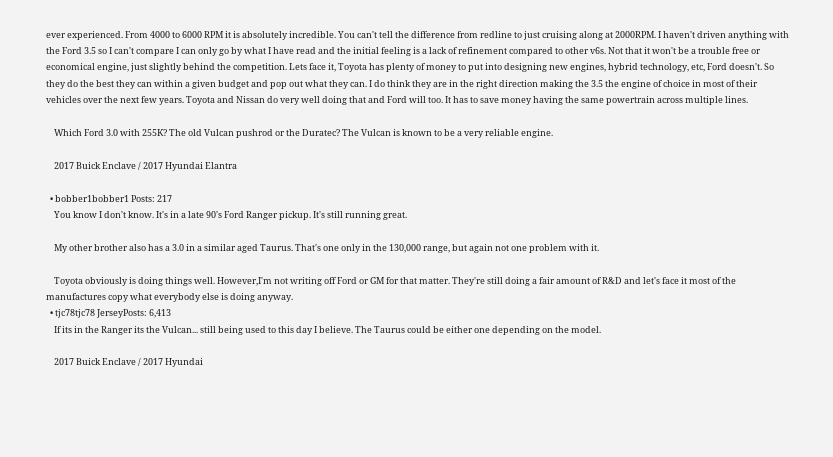ever experienced. From 4000 to 6000 RPM it is absolutely incredible. You can't tell the difference from redline to just cruising along at 2000RPM. I haven't driven anything with the Ford 3.5 so I can't compare I can only go by what I have read and the initial feeling is a lack of refinement compared to other v6s. Not that it won't be a trouble free or economical engine, just slightly behind the competition. Lets face it, Toyota has plenty of money to put into designing new engines, hybrid technology, etc, Ford doesn't. So they do the best they can within a given budget and pop out what they can. I do think they are in the right direction making the 3.5 the engine of choice in most of their vehicles over the next few years. Toyota and Nissan do very well doing that and Ford will too. It has to save money having the same powertrain across multiple lines.

    Which Ford 3.0 with 255K? The old Vulcan pushrod or the Duratec? The Vulcan is known to be a very reliable engine.

    2017 Buick Enclave / 2017 Hyundai Elantra

  • bobber1bobber1 Posts: 217
    You know I don't know. It's in a late 90's Ford Ranger pickup. It's still running great.

    My other brother also has a 3.0 in a similar aged Taurus. That's one only in the 130,000 range, but again not one problem with it.

    Toyota obviously is doing things well. However,I'm not writing off Ford or GM for that matter. They're still doing a fair amount of R&D and let's face it most of the manufactures copy what everybody else is doing anyway.
  • tjc78tjc78 JerseyPosts: 6,413
    If its in the Ranger its the Vulcan... still being used to this day I believe. The Taurus could be either one depending on the model.

    2017 Buick Enclave / 2017 Hyundai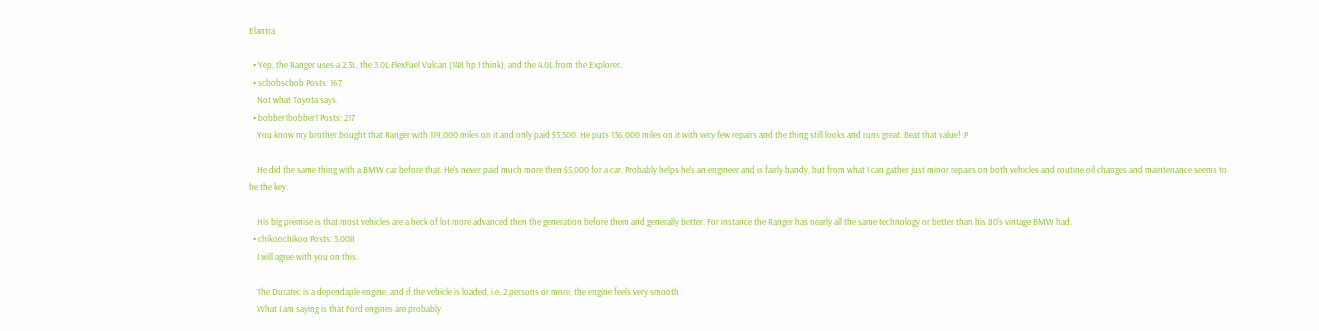Elantra

  • Yep, the Ranger uses a 2.3L, the 3.0L FlexFuel Vulcan (148 hp I think), and the 4.0L from the Explorer.
  • scbobscbob Posts: 167
    Not what Toyota says.
  • bobber1bobber1 Posts: 217
    You know my brother bought that Ranger with 119,000 miles on it and only paid $3,500. He puts 136,000 miles on it with very few repairs and the thing still looks and runs great. Beat that value! :P

    He did the same thing with a BMW car before that. He's never paid much more then $5,000 for a car. Probably helps he's an engineer and is fairly handy, but from what I can gather just minor repairs on both vehicles and routine oil changes and maintenance seems to be the key.

    His big premise is that most vehicles are a heck of lot more advanced then the generation before them and generally better. For instance the Ranger has nearly all the same technology or better than his 80's vintage BMW had.
  • chikoochikoo Posts: 3,008
    I will agree with you on this.

    The Duratec is a dependaple engine, and if the vehicle is loaded, i.e. 2 persons or more, the engine feels very smooth.
    What I am saying is that Ford engines are probably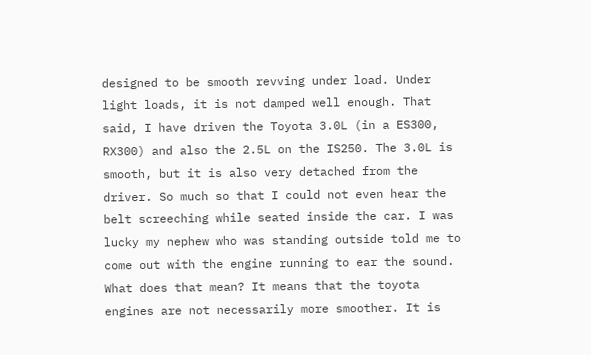designed to be smooth revving under load. Under light loads, it is not damped well enough. That said, I have driven the Toyota 3.0L (in a ES300, RX300) and also the 2.5L on the IS250. The 3.0L is smooth, but it is also very detached from the driver. So much so that I could not even hear the belt screeching while seated inside the car. I was lucky my nephew who was standing outside told me to come out with the engine running to ear the sound. What does that mean? It means that the toyota engines are not necessarily more smoother. It is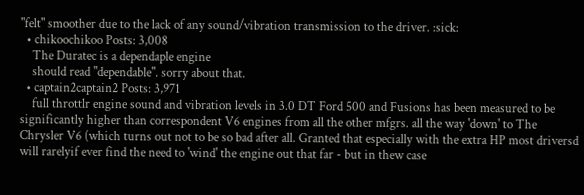"felt" smoother due to the lack of any sound/vibration transmission to the driver. :sick:
  • chikoochikoo Posts: 3,008
    The Duratec is a dependaple engine
    should read "dependable". sorry about that.
  • captain2captain2 Posts: 3,971
    full throttlr engine sound and vibration levels in 3.0 DT Ford 500 and Fusions has been measured to be significantly higher than correspondent V6 engines from all the other mfgrs. all the way 'down' to The Chrysler V6 (which turns out not to be so bad after all. Granted that especially with the extra HP most driversd will rarelyif ever find the need to 'wind' the engine out that far - but in thew case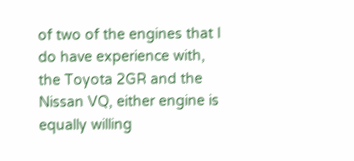of two of the engines that I do have experience with, the Toyota 2GR and the Nissan VQ, either engine is equally willing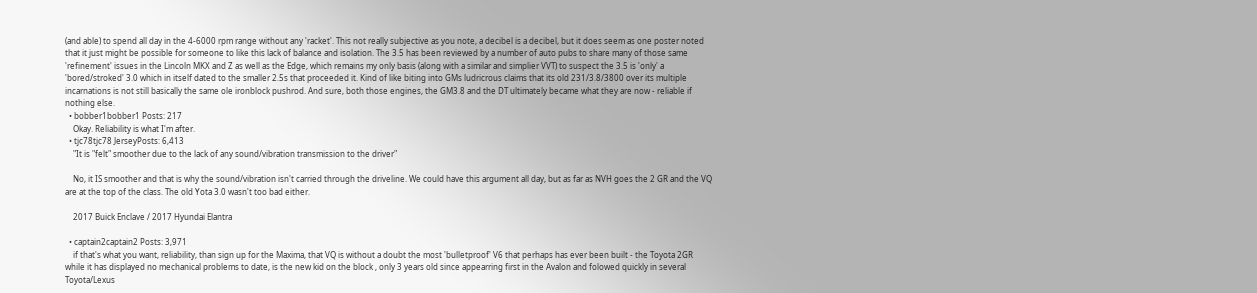(and able) to spend all day in the 4-6000 rpm range without any 'racket'. This not really subjective as you note, a decibel is a decibel, but it does seem as one poster noted that it just might be possible for someone to like this lack of balance and isolation. The 3.5 has been reviewed by a number of auto pubs to share many of those same 'refinement' issues in the Lincoln MKX and Z as well as the Edge, which remains my only basis (along with a similar and simplier VVT) to suspect the 3.5 is 'only' a 'bored/stroked' 3.0 which in itself dated to the smaller 2.5s that proceeded it. Kind of like biting into GMs ludricrous claims that its old 231/3.8/3800 over its multiple incarnations is not still basically the same ole ironblock pushrod. And sure, both those engines, the GM3.8 and the DT ultimately became what they are now - reliable if nothing else.
  • bobber1bobber1 Posts: 217
    Okay. Reliability is what I'm after.
  • tjc78tjc78 JerseyPosts: 6,413
    "It is "felt" smoother due to the lack of any sound/vibration transmission to the driver"

    No, it IS smoother and that is why the sound/vibration isn't carried through the driveline. We could have this argument all day, but as far as NVH goes the 2 GR and the VQ are at the top of the class. The old Yota 3.0 wasn't too bad either.

    2017 Buick Enclave / 2017 Hyundai Elantra

  • captain2captain2 Posts: 3,971
    if that's what you want, reliability, than sign up for the Maxima, that VQ is without a doubt the most 'bulletproof' V6 that perhaps has ever been built - the Toyota 2GR while it has displayed no mechanical problems to date, is the new kid on the block , only 3 years old since appearring first in the Avalon and folowed quickly in several Toyota/Lexus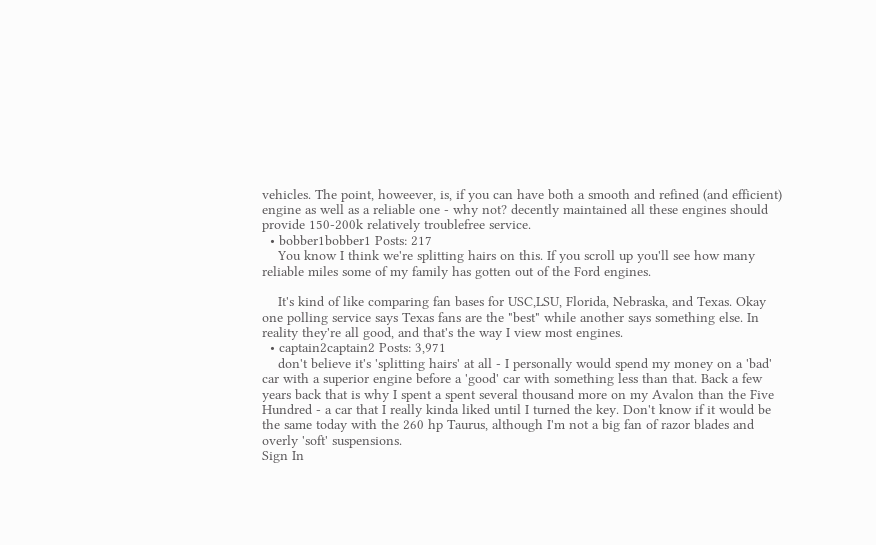vehicles. The point, howeever, is, if you can have both a smooth and refined (and efficient) engine as well as a reliable one - why not? decently maintained all these engines should provide 150-200k relatively troublefree service.
  • bobber1bobber1 Posts: 217
    You know I think we're splitting hairs on this. If you scroll up you'll see how many reliable miles some of my family has gotten out of the Ford engines.

    It's kind of like comparing fan bases for USC,LSU, Florida, Nebraska, and Texas. Okay one polling service says Texas fans are the "best" while another says something else. In reality they're all good, and that's the way I view most engines.
  • captain2captain2 Posts: 3,971
    don't believe it's 'splitting hairs' at all - I personally would spend my money on a 'bad' car with a superior engine before a 'good' car with something less than that. Back a few years back that is why I spent a spent several thousand more on my Avalon than the Five Hundred - a car that I really kinda liked until I turned the key. Don't know if it would be the same today with the 260 hp Taurus, although I'm not a big fan of razor blades and overly 'soft' suspensions.
Sign In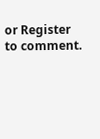or Register to comment.